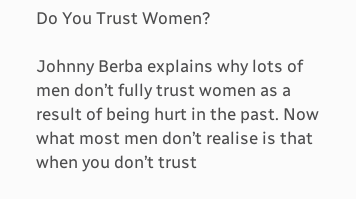Do You Trust Women?

Johnny Berba explains why lots of men don’t fully trust women as a result of being hurt in the past. Now what most men don’t realise is that when you don’t trust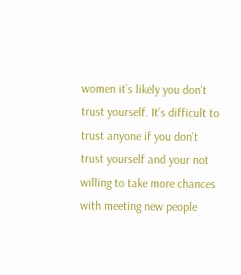women it’s likely you don’t trust yourself. It’s difficult to trust anyone if you don’t trust yourself and your not willing to take more chances with meeting new people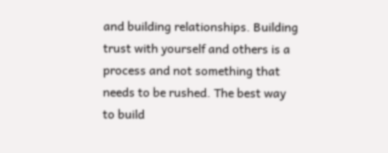and building relationships. Building trust with yourself and others is a process and not something that needs to be rushed. The best way to build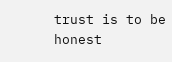trust is to be honest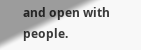and open with people.